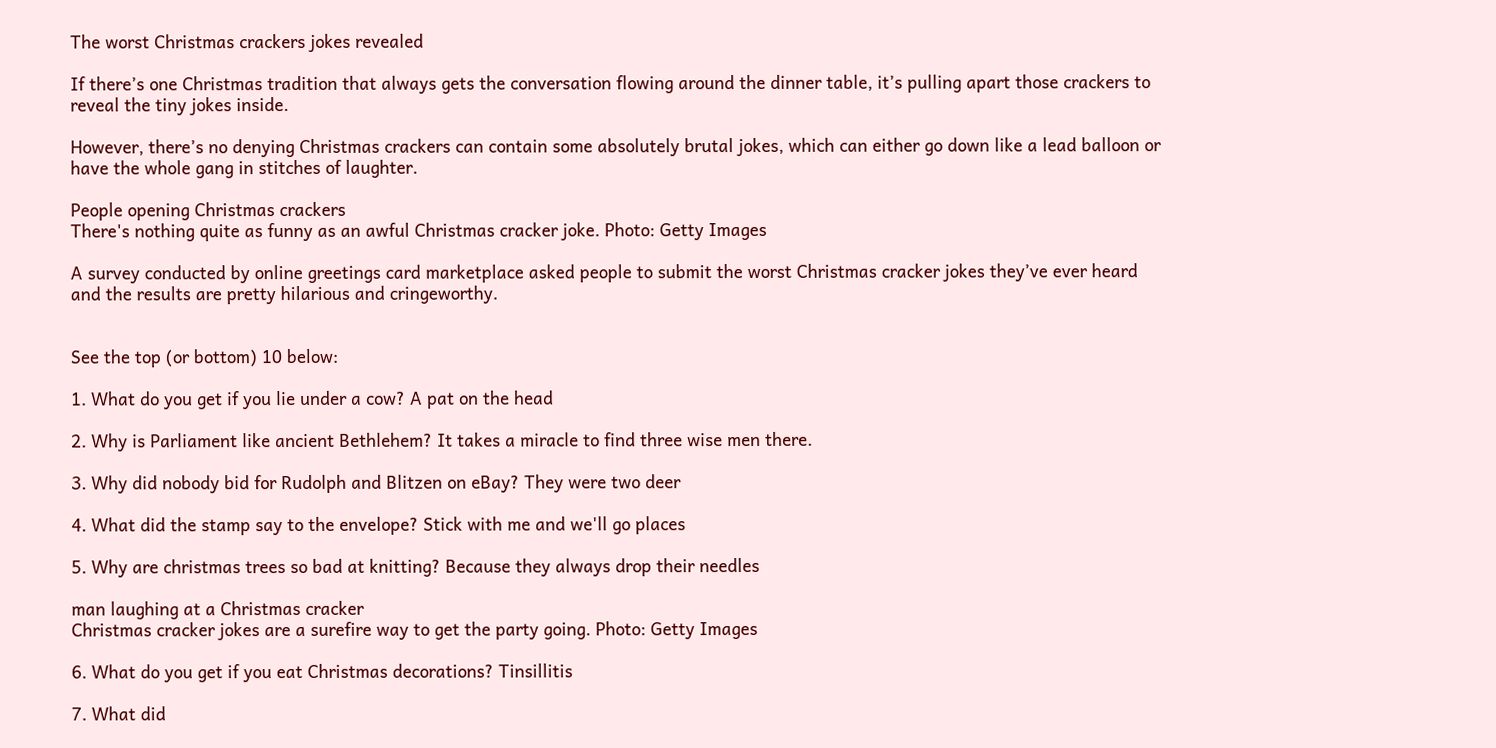The worst Christmas crackers jokes revealed

If there’s one Christmas tradition that always gets the conversation flowing around the dinner table, it’s pulling apart those crackers to reveal the tiny jokes inside.

However, there’s no denying Christmas crackers can contain some absolutely brutal jokes, which can either go down like a lead balloon or have the whole gang in stitches of laughter.

People opening Christmas crackers
There's nothing quite as funny as an awful Christmas cracker joke. Photo: Getty Images

A survey conducted by online greetings card marketplace asked people to submit the worst Christmas cracker jokes they’ve ever heard and the results are pretty hilarious and cringeworthy.


See the top (or bottom) 10 below:

1. What do you get if you lie under a cow? A pat on the head

2. Why is Parliament like ancient Bethlehem? It takes a miracle to find three wise men there.

3. Why did nobody bid for Rudolph and Blitzen on eBay? They were two deer

4. What did the stamp say to the envelope? Stick with me and we'll go places

5. Why are christmas trees so bad at knitting? Because they always drop their needles

man laughing at a Christmas cracker
Christmas cracker jokes are a surefire way to get the party going. Photo: Getty Images

6. What do you get if you eat Christmas decorations? Tinsillitis

7. What did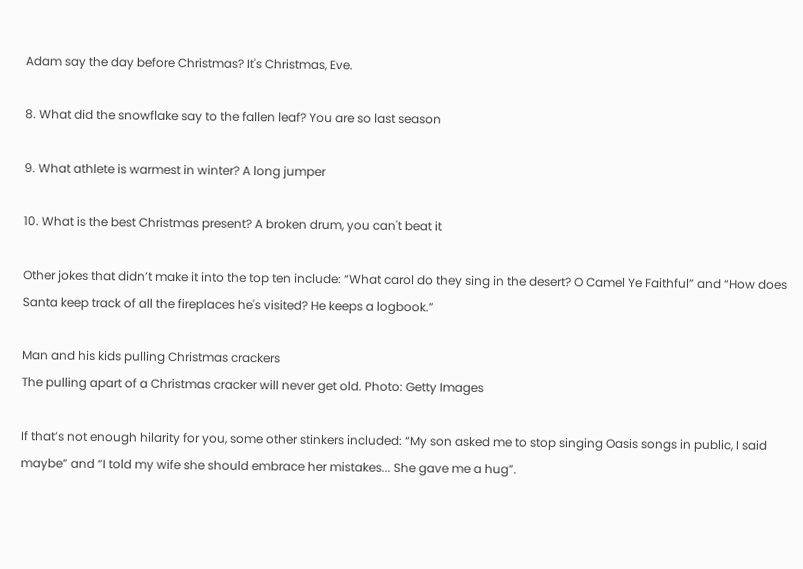Adam say the day before Christmas? It's Christmas, Eve.

8. What did the snowflake say to the fallen leaf? You are so last season

9. What athlete is warmest in winter? A long jumper

10. What is the best Christmas present? A broken drum, you can't beat it

Other jokes that didn’t make it into the top ten include: “What carol do they sing in the desert? O Camel Ye Faithful” and “How does Santa keep track of all the fireplaces he's visited? He keeps a logbook.”

Man and his kids pulling Christmas crackers
The pulling apart of a Christmas cracker will never get old. Photo: Getty Images

If that’s not enough hilarity for you, some other stinkers included: “My son asked me to stop singing Oasis songs in public, I said maybe” and “I told my wife she should embrace her mistakes... She gave me a hug”.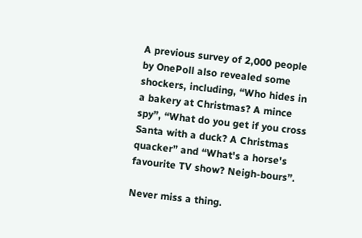A previous survey of 2,000 people by OnePoll also revealed some shockers, including, “Who hides in a bakery at Christmas? A mince spy”, “What do you get if you cross Santa with a duck? A Christmas quacker” and “What's a horse's favourite TV show? Neigh-bours”.

Never miss a thing.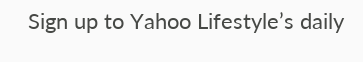Sign up to Yahoo Lifestyle’s daily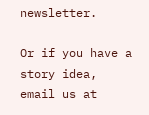newsletter.

Or if you have a story idea, email us at